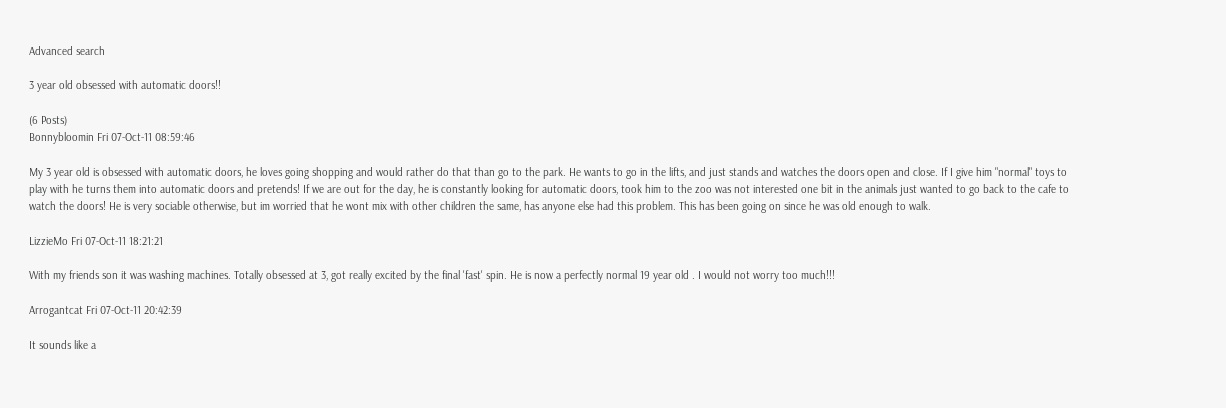Advanced search

3 year old obsessed with automatic doors!!

(6 Posts)
Bonnybloomin Fri 07-Oct-11 08:59:46

My 3 year old is obsessed with automatic doors, he loves going shopping and would rather do that than go to the park. He wants to go in the lifts, and just stands and watches the doors open and close. If I give him "normal" toys to play with he turns them into automatic doors and pretends! If we are out for the day, he is constantly looking for automatic doors, took him to the zoo was not interested one bit in the animals just wanted to go back to the cafe to watch the doors! He is very sociable otherwise, but im worried that he wont mix with other children the same, has anyone else had this problem. This has been going on since he was old enough to walk.

LizzieMo Fri 07-Oct-11 18:21:21

With my friends son it was washing machines. Totally obsessed at 3, got really excited by the final 'fast' spin. He is now a perfectly normal 19 year old . I would not worry too much!!!

Arrogantcat Fri 07-Oct-11 20:42:39

It sounds like a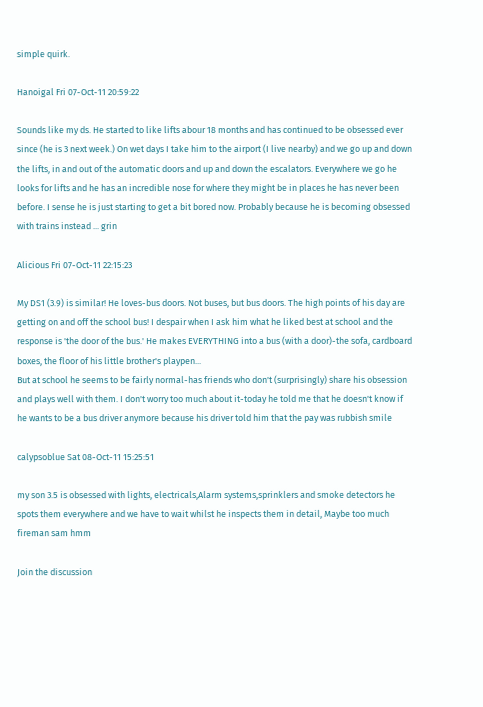simple quirk.

Hanoigal Fri 07-Oct-11 20:59:22

Sounds like my ds. He started to like lifts abour 18 months and has continued to be obsessed ever since (he is 3 next week.) On wet days I take him to the airport (I live nearby) and we go up and down the lifts, in and out of the automatic doors and up and down the escalators. Everywhere we go he looks for lifts and he has an incredible nose for where they might be in places he has never been before. I sense he is just starting to get a bit bored now. Probably because he is becoming obsessed with trains instead ... grin

Alicious Fri 07-Oct-11 22:15:23

My DS1 (3.9) is similar! He loves-bus doors. Not buses, but bus doors. The high points of his day are getting on and off the school bus! I despair when I ask him what he liked best at school and the response is 'the door of the bus.' He makes EVERYTHING into a bus (with a door)-the sofa, cardboard boxes, the floor of his little brother's playpen...
But at school he seems to be fairly normal-has friends who don't (surprisingly) share his obsession and plays well with them. I don't worry too much about it-today he told me that he doesn't know if he wants to be a bus driver anymore because his driver told him that the pay was rubbish smile

calypsoblue Sat 08-Oct-11 15:25:51

my son 3.5 is obsessed with lights, electricals,Alarm systems,sprinklers and smoke detectors he spots them everywhere and we have to wait whilst he inspects them in detail, Maybe too much fireman sam hmm

Join the discussion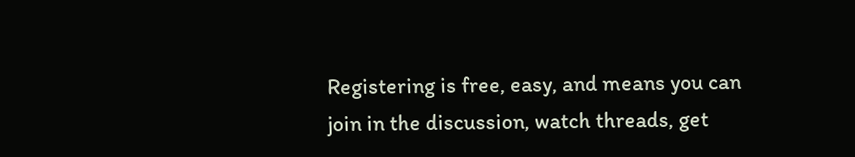Registering is free, easy, and means you can join in the discussion, watch threads, get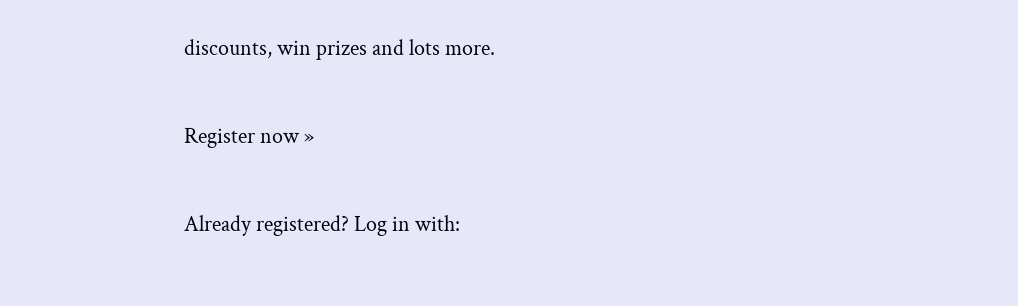discounts, win prizes and lots more.

Register now »

Already registered? Log in with: